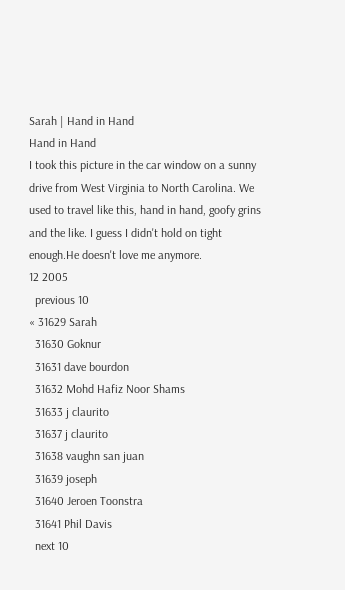Sarah | Hand in Hand
Hand in Hand
I took this picture in the car window on a sunny drive from West Virginia to North Carolina. We used to travel like this, hand in hand, goofy grins and the like. I guess I didn't hold on tight enough.He doesn't love me anymore.
12 2005
  previous 10
« 31629 Sarah
  31630 Goknur
  31631 dave bourdon
  31632 Mohd Hafiz Noor Shams
  31633 j claurito
  31637 j claurito
  31638 vaughn san juan
  31639 joseph
  31640 Jeroen Toonstra
  31641 Phil Davis
  next 10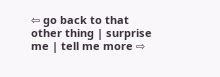⇦ go back to that other thing | surprise me | tell me more ⇨